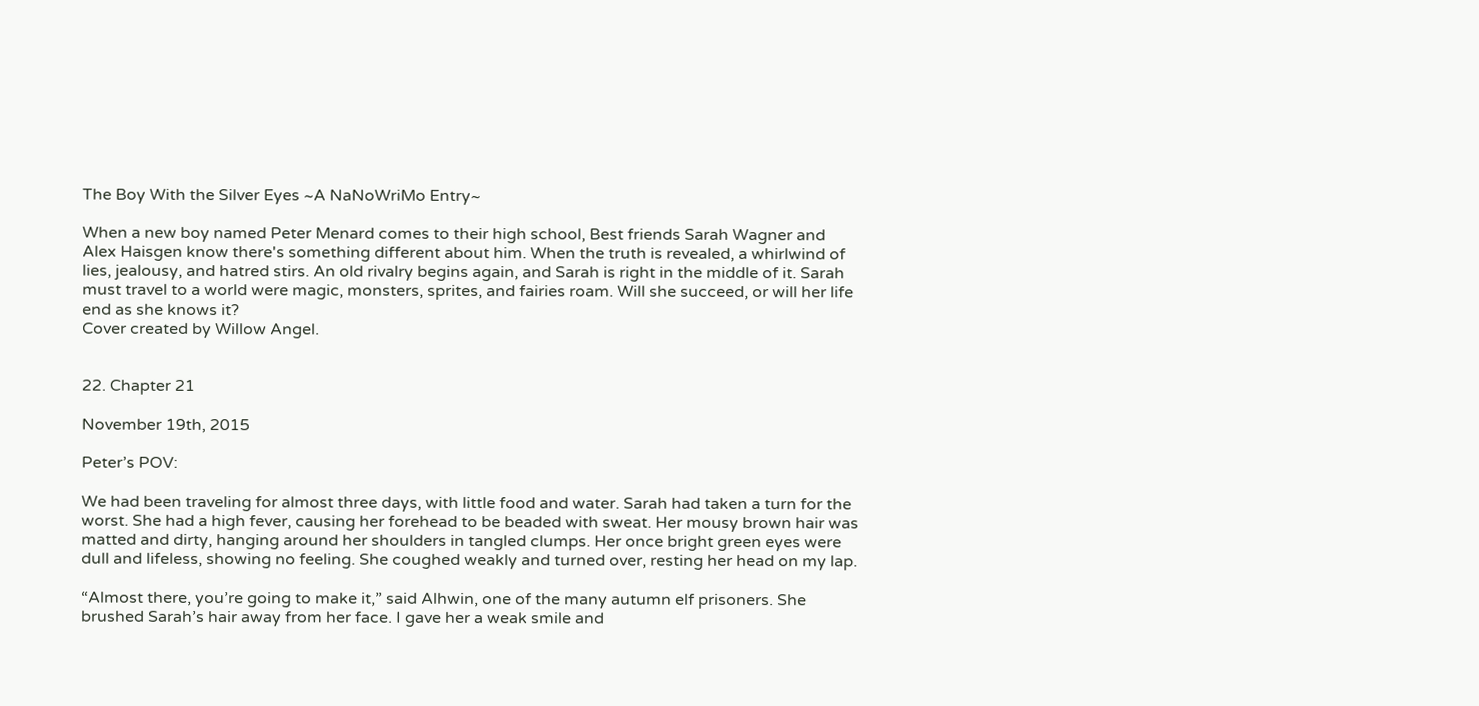The Boy With the Silver Eyes ~A NaNoWriMo Entry~

When a new boy named Peter Menard comes to their high school, Best friends Sarah Wagner and Alex Haisgen know there's something different about him. When the truth is revealed, a whirlwind of lies, jealousy, and hatred stirs. An old rivalry begins again, and Sarah is right in the middle of it. Sarah must travel to a world were magic, monsters, sprites, and fairies roam. Will she succeed, or will her life end as she knows it?
Cover created by Willow Angel.


22. Chapter 21

November 19th, 2015

Peter’s POV:

We had been traveling for almost three days, with little food and water. Sarah had taken a turn for the worst. She had a high fever, causing her forehead to be beaded with sweat. Her mousy brown hair was matted and dirty, hanging around her shoulders in tangled clumps. Her once bright green eyes were dull and lifeless, showing no feeling. She coughed weakly and turned over, resting her head on my lap.

“Almost there, you’re going to make it,” said Alhwin, one of the many autumn elf prisoners. She brushed Sarah’s hair away from her face. I gave her a weak smile and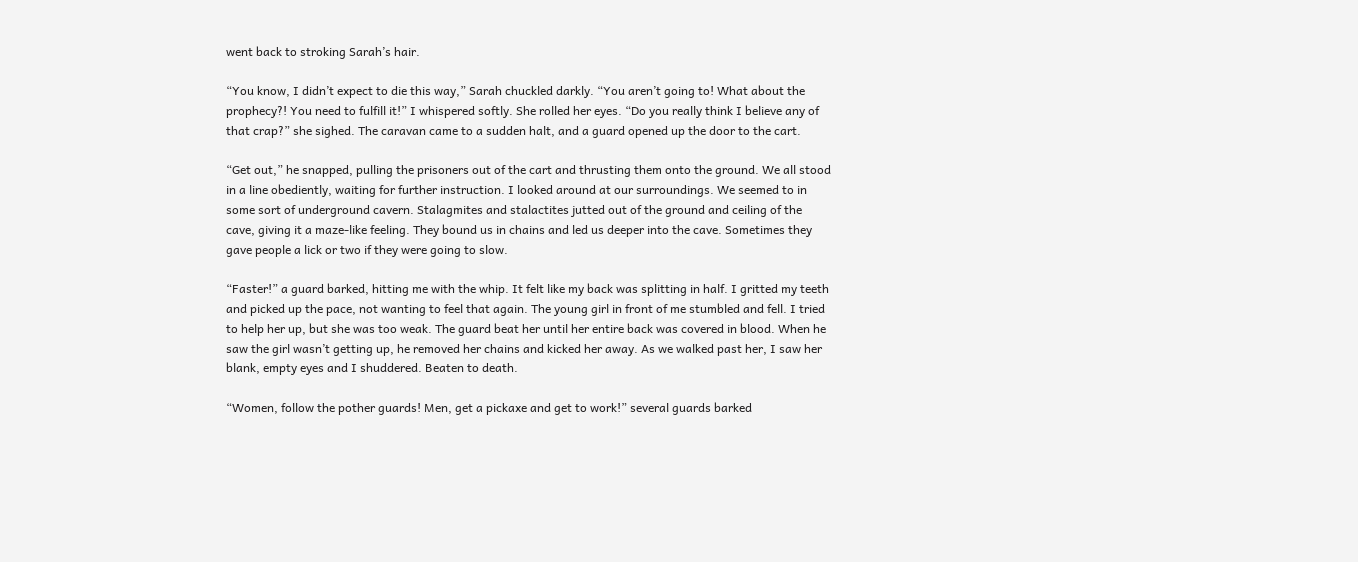went back to stroking Sarah’s hair.

“You know, I didn’t expect to die this way,” Sarah chuckled darkly. “You aren’t going to! What about the prophecy?! You need to fulfill it!” I whispered softly. She rolled her eyes. “Do you really think I believe any of that crap?” she sighed. The caravan came to a sudden halt, and a guard opened up the door to the cart.

“Get out,” he snapped, pulling the prisoners out of the cart and thrusting them onto the ground. We all stood in a line obediently, waiting for further instruction. I looked around at our surroundings. We seemed to in some sort of underground cavern. Stalagmites and stalactites jutted out of the ground and ceiling of the cave, giving it a maze-like feeling. They bound us in chains and led us deeper into the cave. Sometimes they gave people a lick or two if they were going to slow.

“Faster!” a guard barked, hitting me with the whip. It felt like my back was splitting in half. I gritted my teeth and picked up the pace, not wanting to feel that again. The young girl in front of me stumbled and fell. I tried to help her up, but she was too weak. The guard beat her until her entire back was covered in blood. When he saw the girl wasn’t getting up, he removed her chains and kicked her away. As we walked past her, I saw her blank, empty eyes and I shuddered. Beaten to death.

“Women, follow the pother guards! Men, get a pickaxe and get to work!” several guards barked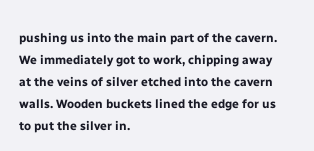pushing us into the main part of the cavern. We immediately got to work, chipping away at the veins of silver etched into the cavern walls. Wooden buckets lined the edge for us to put the silver in.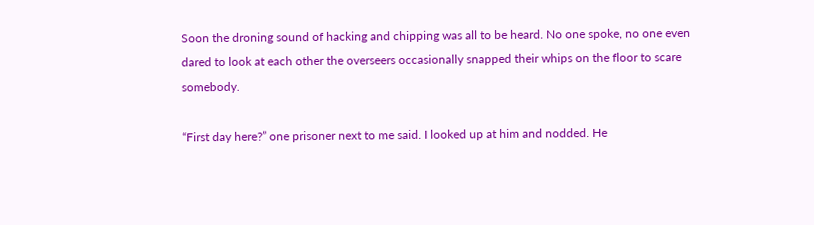Soon the droning sound of hacking and chipping was all to be heard. No one spoke, no one even dared to look at each other the overseers occasionally snapped their whips on the floor to scare somebody.

“First day here?” one prisoner next to me said. I looked up at him and nodded. He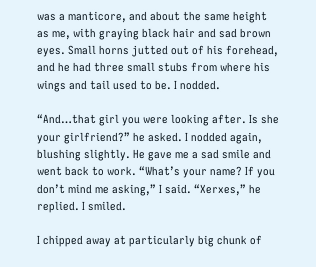was a manticore, and about the same height as me, with graying black hair and sad brown eyes. Small horns jutted out of his forehead, and he had three small stubs from where his wings and tail used to be. I nodded.

“And…that girl you were looking after. Is she your girlfriend?” he asked. I nodded again, blushing slightly. He gave me a sad smile and went back to work. “What’s your name? If you don’t mind me asking,” I said. “Xerxes,” he replied. I smiled.

I chipped away at particularly big chunk of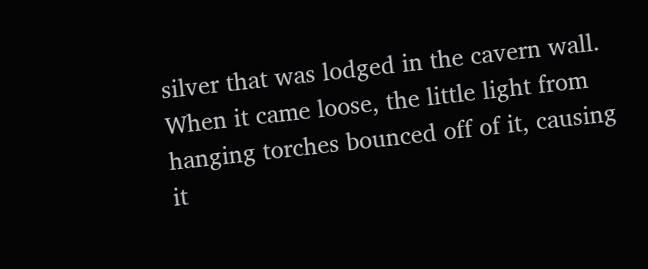silver that was lodged in the cavern wall. When it came loose, the little light from hanging torches bounced off of it, causing it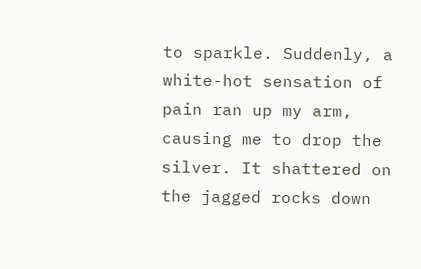to sparkle. Suddenly, a white-hot sensation of pain ran up my arm, causing me to drop the silver. It shattered on the jagged rocks down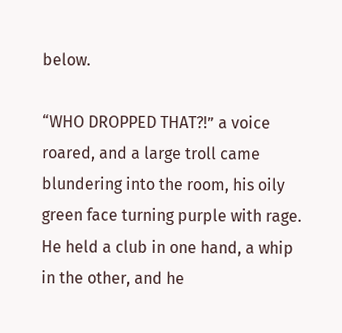below.

“WHO DROPPED THAT?!” a voice roared, and a large troll came blundering into the room, his oily green face turning purple with rage. He held a club in one hand, a whip in the other, and he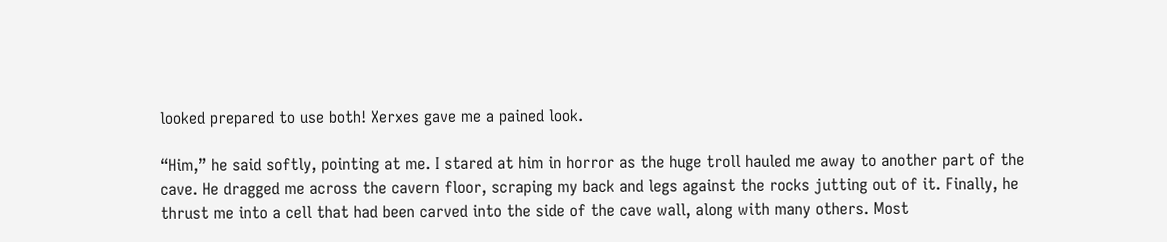looked prepared to use both! Xerxes gave me a pained look.

“Him,” he said softly, pointing at me. I stared at him in horror as the huge troll hauled me away to another part of the cave. He dragged me across the cavern floor, scraping my back and legs against the rocks jutting out of it. Finally, he thrust me into a cell that had been carved into the side of the cave wall, along with many others. Most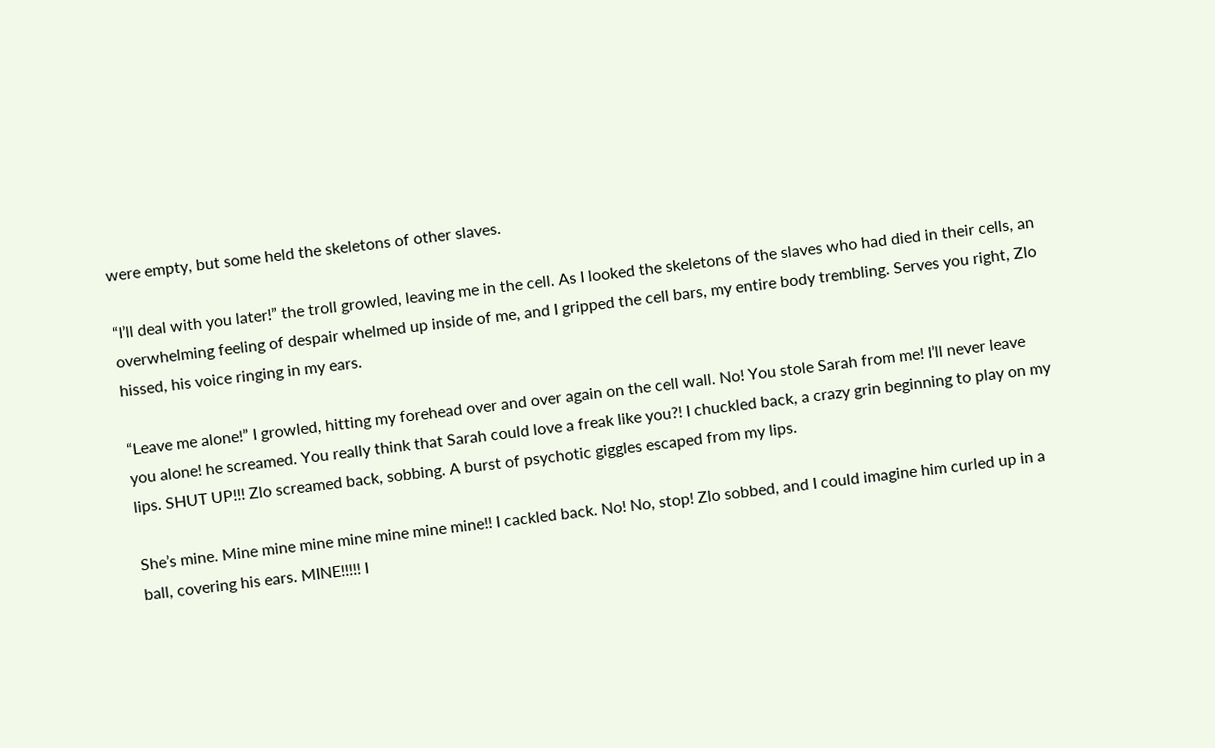were empty, but some held the skeletons of other slaves.

“I’ll deal with you later!” the troll growled, leaving me in the cell. As I looked the skeletons of the slaves who had died in their cells, an overwhelming feeling of despair whelmed up inside of me, and I gripped the cell bars, my entire body trembling. Serves you right, Zlo hissed, his voice ringing in my ears.

“Leave me alone!” I growled, hitting my forehead over and over again on the cell wall. No! You stole Sarah from me! I’ll never leave you alone! he screamed. You really think that Sarah could love a freak like you?! I chuckled back, a crazy grin beginning to play on my lips. SHUT UP!!! Zlo screamed back, sobbing. A burst of psychotic giggles escaped from my lips.

She’s mine. Mine mine mine mine mine mine mine!! I cackled back. No! No, stop! Zlo sobbed, and I could imagine him curled up in a ball, covering his ears. MINE!!!!! I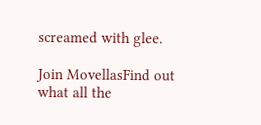screamed with glee.

Join MovellasFind out what all the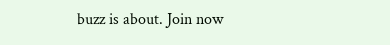buzz is about. Join now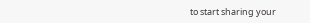to start sharing your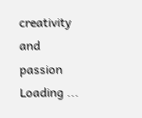creativity and passion
Loading ...